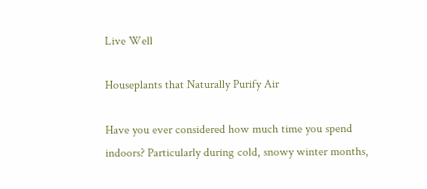Live Well

Houseplants that Naturally Purify Air

Have you ever considered how much time you spend indoors? Particularly during cold, snowy winter months,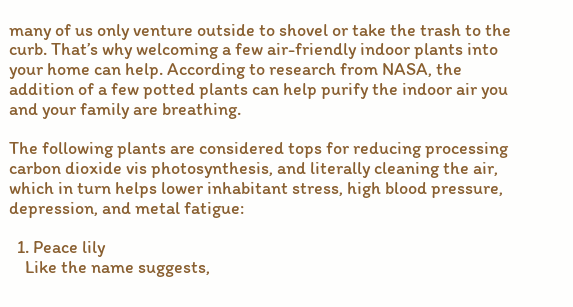many of us only venture outside to shovel or take the trash to the curb. That’s why welcoming a few air-friendly indoor plants into your home can help. According to research from NASA, the addition of a few potted plants can help purify the indoor air you and your family are breathing.

The following plants are considered tops for reducing processing carbon dioxide vis photosynthesis, and literally cleaning the air, which in turn helps lower inhabitant stress, high blood pressure, depression, and metal fatigue:

  1. Peace lily
    Like the name suggests,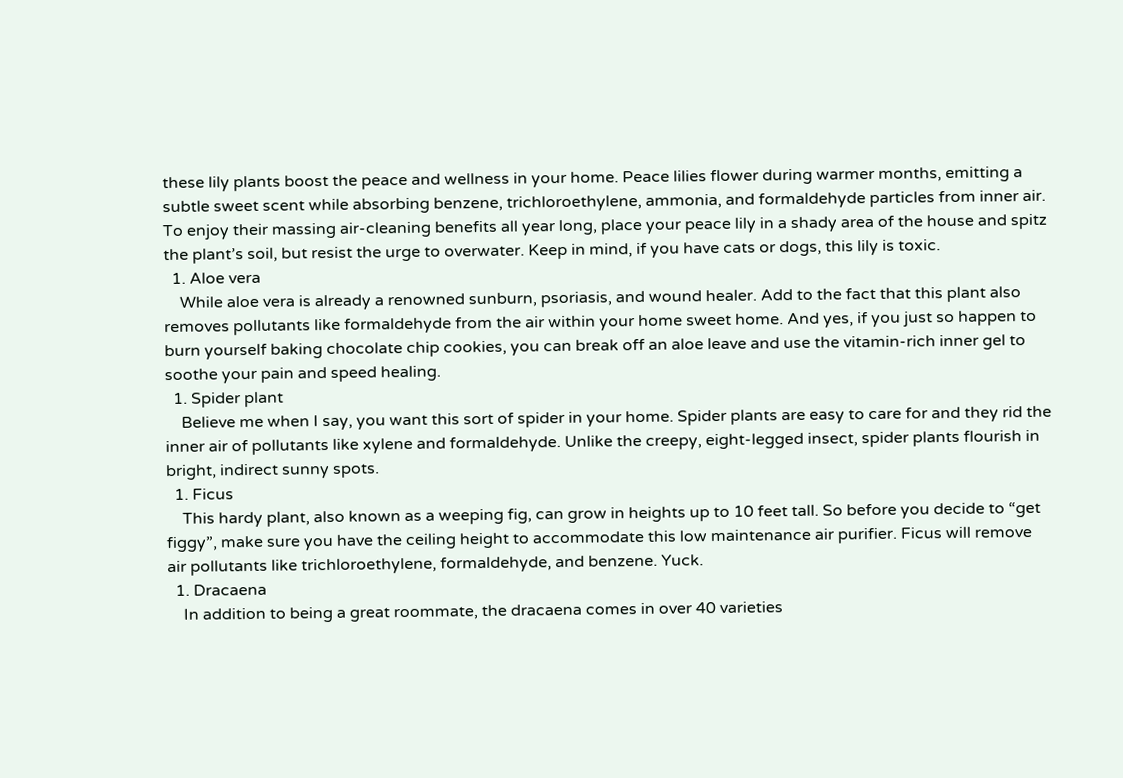these lily plants boost the peace and wellness in your home. Peace lilies flower during warmer months, emitting a subtle sweet scent while absorbing benzene, trichloroethylene, ammonia, and formaldehyde particles from inner air. To enjoy their massing air-cleaning benefits all year long, place your peace lily in a shady area of the house and spitz the plant’s soil, but resist the urge to overwater. Keep in mind, if you have cats or dogs, this lily is toxic.
  1. Aloe vera
    While aloe vera is already a renowned sunburn, psoriasis, and wound healer. Add to the fact that this plant also removes pollutants like formaldehyde from the air within your home sweet home. And yes, if you just so happen to burn yourself baking chocolate chip cookies, you can break off an aloe leave and use the vitamin-rich inner gel to soothe your pain and speed healing.
  1. Spider plant
    Believe me when I say, you want this sort of spider in your home. Spider plants are easy to care for and they rid the inner air of pollutants like xylene and formaldehyde. Unlike the creepy, eight-legged insect, spider plants flourish in bright, indirect sunny spots.
  1. Ficus
    This hardy plant, also known as a weeping fig, can grow in heights up to 10 feet tall. So before you decide to “get figgy”, make sure you have the ceiling height to accommodate this low maintenance air purifier. Ficus will remove air pollutants like trichloroethylene, formaldehyde, and benzene. Yuck.
  1. Dracaena
    In addition to being a great roommate, the dracaena comes in over 40 varieties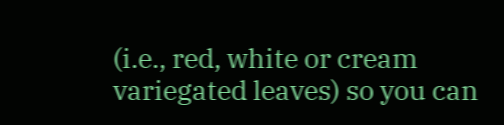(i.e., red, white or cream variegated leaves) so you can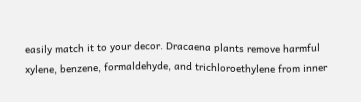easily match it to your decor. Dracaena plants remove harmful xylene, benzene, formaldehyde, and trichloroethylene from inner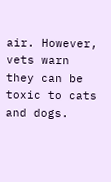air. However, vets warn they can be toxic to cats and dogs.